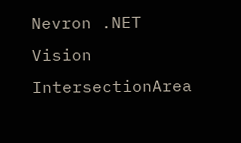Nevron .NET Vision
IntersectionArea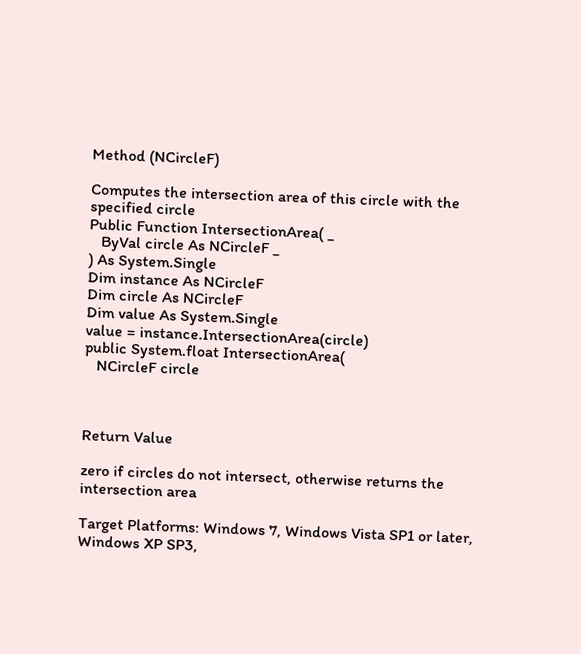Method (NCircleF)

Computes the intersection area of this circle with the specified circle
Public Function IntersectionArea( _
   ByVal circle As NCircleF _
) As System.Single
Dim instance As NCircleF
Dim circle As NCircleF
Dim value As System.Single
value = instance.IntersectionArea(circle)
public System.float IntersectionArea(
   NCircleF circle



Return Value

zero if circles do not intersect, otherwise returns the intersection area

Target Platforms: Windows 7, Windows Vista SP1 or later, Windows XP SP3,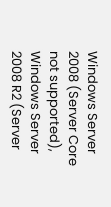Windows Server 2008 (Server Core not supported), Windows Server 2008 R2 (Server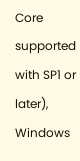Core supported with SP1 or later), Windows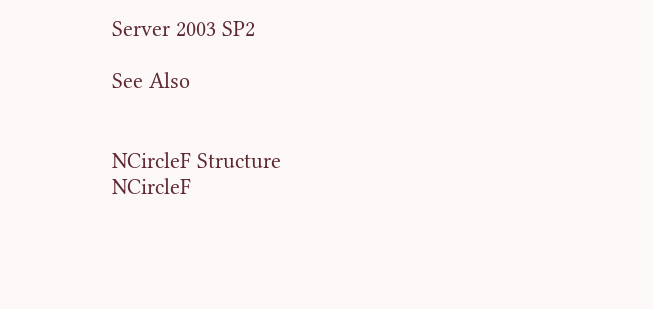Server 2003 SP2

See Also


NCircleF Structure
NCircleF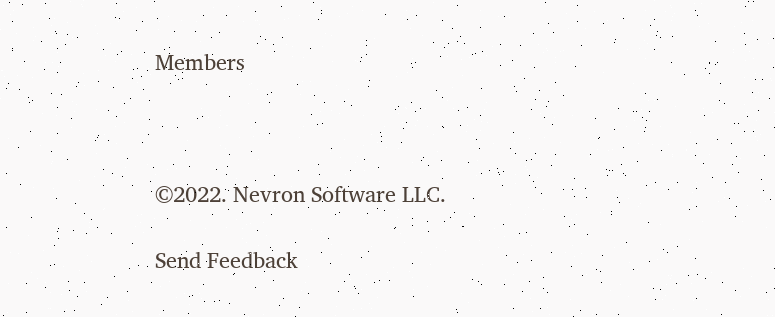Members



©2022. Nevron Software LLC.

Send Feedback